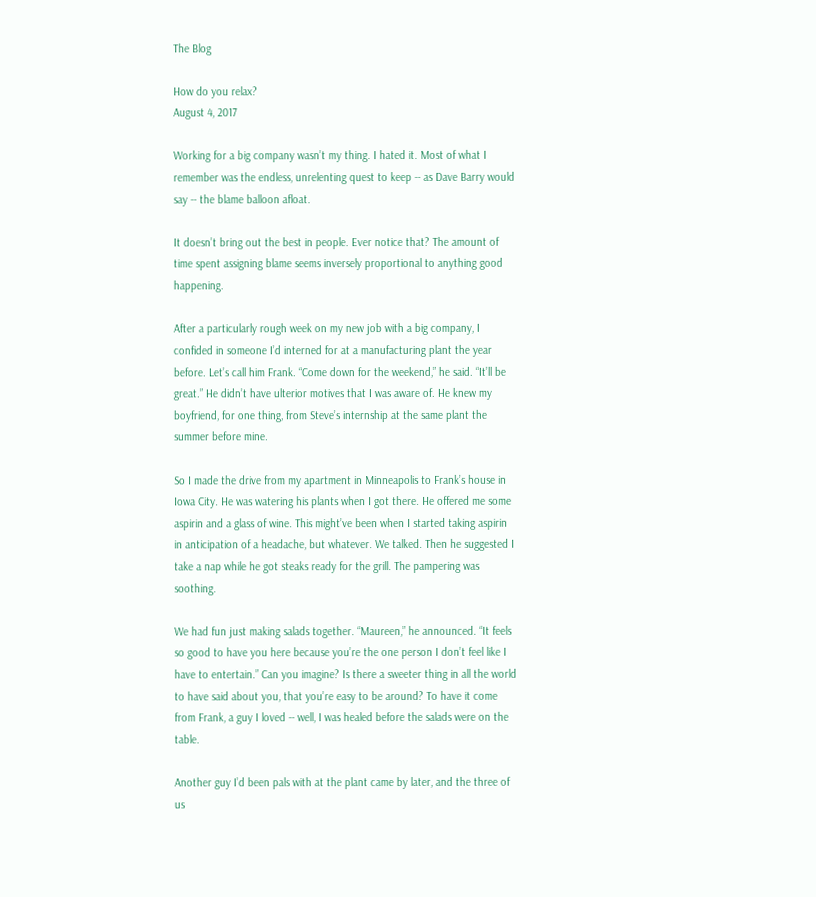The Blog

How do you relax?
August 4, 2017

Working for a big company wasn’t my thing. I hated it. Most of what I remember was the endless, unrelenting quest to keep -- as Dave Barry would say -- the blame balloon afloat.

It doesn’t bring out the best in people. Ever notice that? The amount of time spent assigning blame seems inversely proportional to anything good happening.

After a particularly rough week on my new job with a big company, I confided in someone I’d interned for at a manufacturing plant the year before. Let’s call him Frank. “Come down for the weekend,” he said. “It’ll be great.” He didn’t have ulterior motives that I was aware of. He knew my boyfriend, for one thing, from Steve’s internship at the same plant the summer before mine.

So I made the drive from my apartment in Minneapolis to Frank’s house in Iowa City. He was watering his plants when I got there. He offered me some aspirin and a glass of wine. This might’ve been when I started taking aspirin in anticipation of a headache, but whatever. We talked. Then he suggested I take a nap while he got steaks ready for the grill. The pampering was soothing.

We had fun just making salads together. “Maureen,” he announced. “It feels so good to have you here because you’re the one person I don’t feel like I have to entertain.” Can you imagine? Is there a sweeter thing in all the world to have said about you, that you’re easy to be around? To have it come from Frank, a guy I loved -- well, I was healed before the salads were on the table.

Another guy I’d been pals with at the plant came by later, and the three of us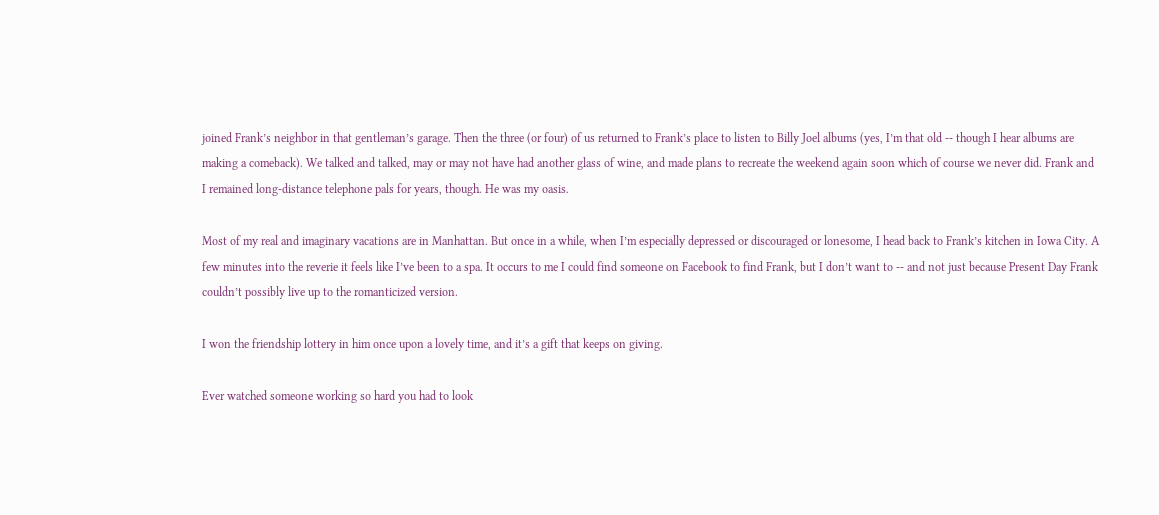joined Frank’s neighbor in that gentleman’s garage. Then the three (or four) of us returned to Frank’s place to listen to Billy Joel albums (yes, I’m that old -- though I hear albums are making a comeback). We talked and talked, may or may not have had another glass of wine, and made plans to recreate the weekend again soon which of course we never did. Frank and I remained long-distance telephone pals for years, though. He was my oasis.

Most of my real and imaginary vacations are in Manhattan. But once in a while, when I’m especially depressed or discouraged or lonesome, I head back to Frank’s kitchen in Iowa City. A few minutes into the reverie it feels like I’ve been to a spa. It occurs to me I could find someone on Facebook to find Frank, but I don’t want to -- and not just because Present Day Frank couldn’t possibly live up to the romanticized version.

I won the friendship lottery in him once upon a lovely time, and it’s a gift that keeps on giving.

Ever watched someone working so hard you had to look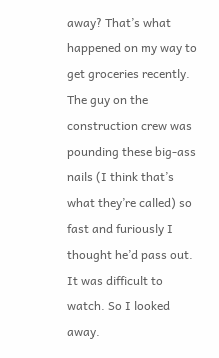away? That’s what happened on my way to get groceries recently. The guy on the construction crew was pounding these big-ass nails (I think that’s what they’re called) so fast and furiously I thought he’d pass out. It was difficult to watch. So I looked away.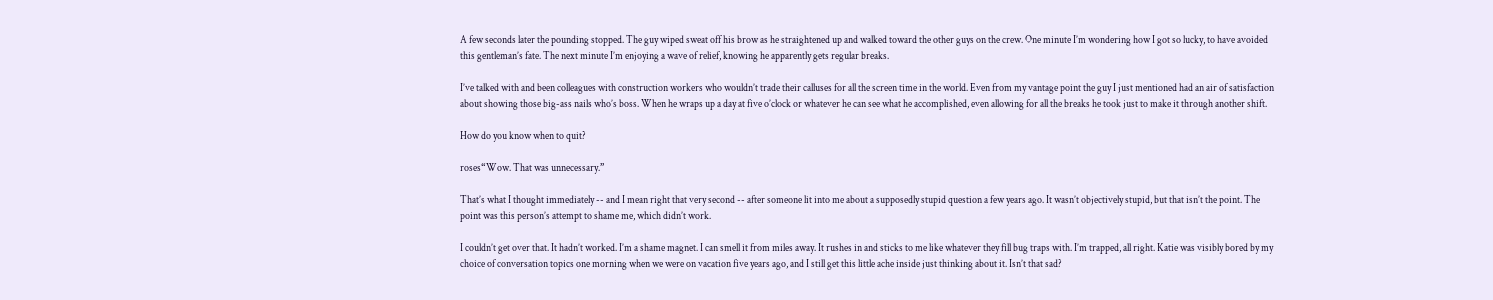A few seconds later the pounding stopped. The guy wiped sweat off his brow as he straightened up and walked toward the other guys on the crew. One minute I’m wondering how I got so lucky, to have avoided this gentleman’s fate. The next minute I’m enjoying a wave of relief, knowing he apparently gets regular breaks.

I’ve talked with and been colleagues with construction workers who wouldn’t trade their calluses for all the screen time in the world. Even from my vantage point the guy I just mentioned had an air of satisfaction about showing those big-ass nails who’s boss. When he wraps up a day at five o’clock or whatever he can see what he accomplished, even allowing for all the breaks he took just to make it through another shift.

How do you know when to quit?

roses“Wow. That was unnecessary.”

That’s what I thought immediately -- and I mean right that very second -- after someone lit into me about a supposedly stupid question a few years ago. It wasn’t objectively stupid, but that isn’t the point. The point was this person’s attempt to shame me, which didn’t work.

I couldn’t get over that. It hadn’t worked. I’m a shame magnet. I can smell it from miles away. It rushes in and sticks to me like whatever they fill bug traps with. I’m trapped, all right. Katie was visibly bored by my choice of conversation topics one morning when we were on vacation five years ago, and I still get this little ache inside just thinking about it. Isn’t that sad?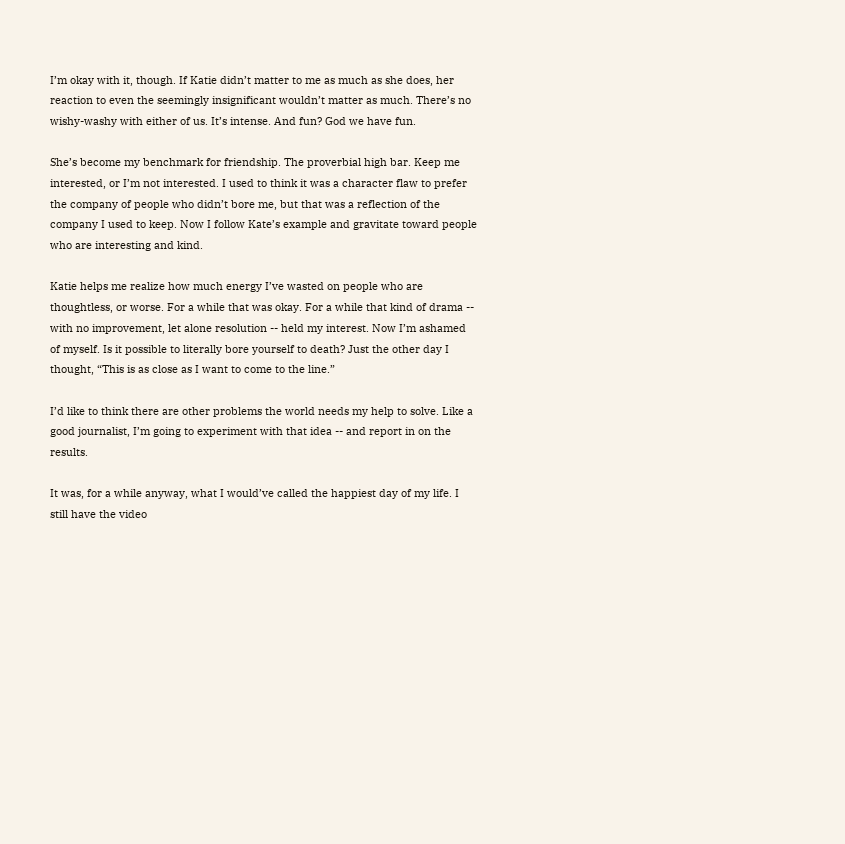I’m okay with it, though. If Katie didn’t matter to me as much as she does, her reaction to even the seemingly insignificant wouldn’t matter as much. There’s no wishy-washy with either of us. It’s intense. And fun? God we have fun.

She’s become my benchmark for friendship. The proverbial high bar. Keep me interested, or I’m not interested. I used to think it was a character flaw to prefer the company of people who didn’t bore me, but that was a reflection of the company I used to keep. Now I follow Kate’s example and gravitate toward people who are interesting and kind.

Katie helps me realize how much energy I’ve wasted on people who are thoughtless, or worse. For a while that was okay. For a while that kind of drama -- with no improvement, let alone resolution -- held my interest. Now I’m ashamed of myself. Is it possible to literally bore yourself to death? Just the other day I thought, “This is as close as I want to come to the line.”

I’d like to think there are other problems the world needs my help to solve. Like a good journalist, I’m going to experiment with that idea -- and report in on the results.

It was, for a while anyway, what I would’ve called the happiest day of my life. I still have the video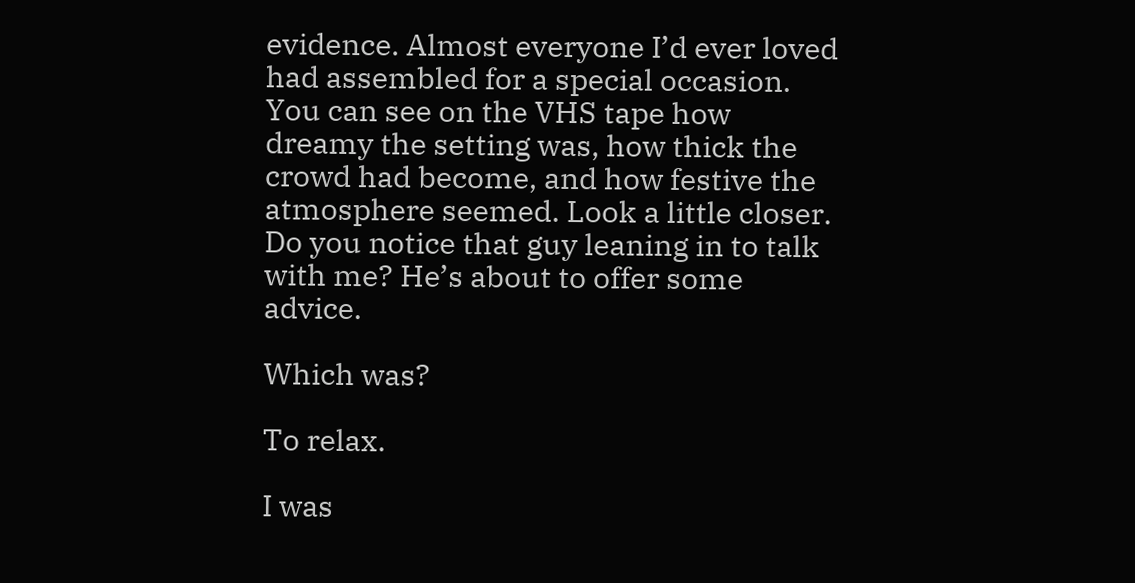evidence. Almost everyone I’d ever loved had assembled for a special occasion. You can see on the VHS tape how dreamy the setting was, how thick the crowd had become, and how festive the atmosphere seemed. Look a little closer. Do you notice that guy leaning in to talk with me? He’s about to offer some advice.

Which was?

To relax.

I was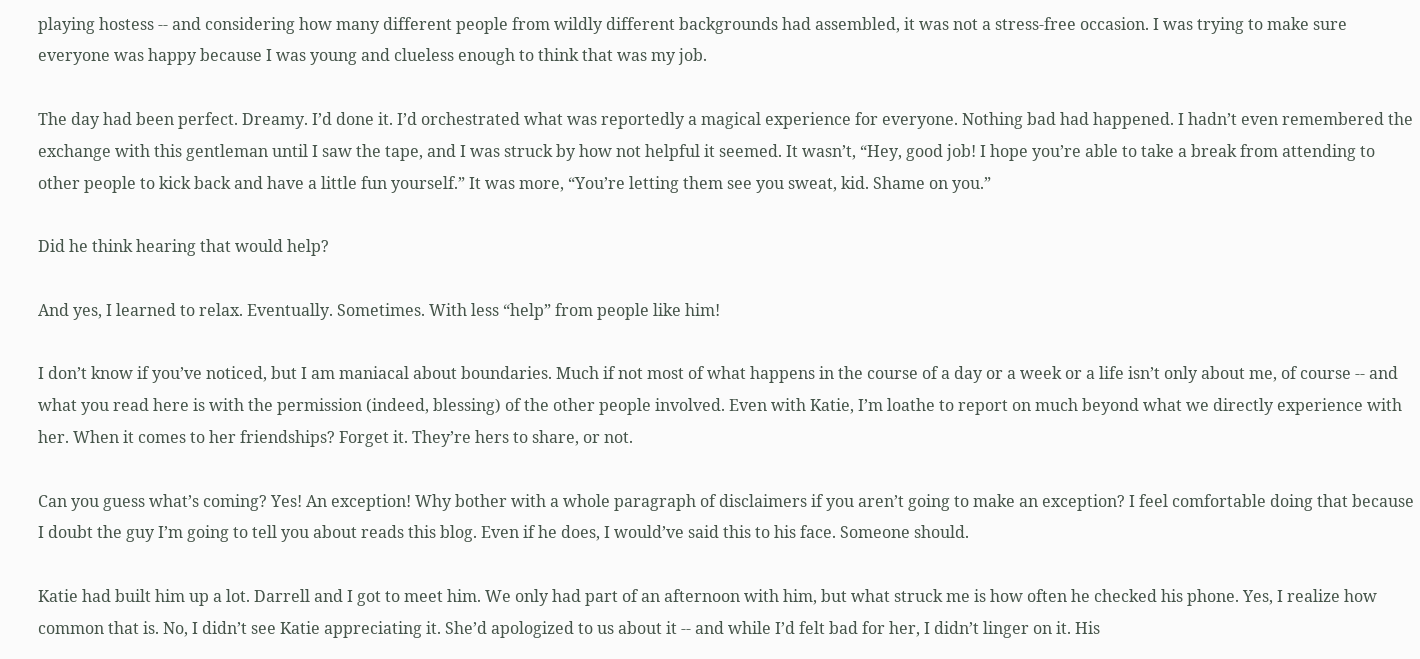playing hostess -- and considering how many different people from wildly different backgrounds had assembled, it was not a stress-free occasion. I was trying to make sure everyone was happy because I was young and clueless enough to think that was my job.

The day had been perfect. Dreamy. I’d done it. I’d orchestrated what was reportedly a magical experience for everyone. Nothing bad had happened. I hadn’t even remembered the exchange with this gentleman until I saw the tape, and I was struck by how not helpful it seemed. It wasn’t, “Hey, good job! I hope you’re able to take a break from attending to other people to kick back and have a little fun yourself.” It was more, “You’re letting them see you sweat, kid. Shame on you.”

Did he think hearing that would help?

And yes, I learned to relax. Eventually. Sometimes. With less “help” from people like him!

I don’t know if you’ve noticed, but I am maniacal about boundaries. Much if not most of what happens in the course of a day or a week or a life isn’t only about me, of course -- and what you read here is with the permission (indeed, blessing) of the other people involved. Even with Katie, I’m loathe to report on much beyond what we directly experience with her. When it comes to her friendships? Forget it. They’re hers to share, or not.

Can you guess what’s coming? Yes! An exception! Why bother with a whole paragraph of disclaimers if you aren’t going to make an exception? I feel comfortable doing that because I doubt the guy I’m going to tell you about reads this blog. Even if he does, I would’ve said this to his face. Someone should.

Katie had built him up a lot. Darrell and I got to meet him. We only had part of an afternoon with him, but what struck me is how often he checked his phone. Yes, I realize how common that is. No, I didn’t see Katie appreciating it. She’d apologized to us about it -- and while I’d felt bad for her, I didn’t linger on it. His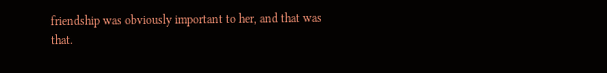friendship was obviously important to her, and that was that.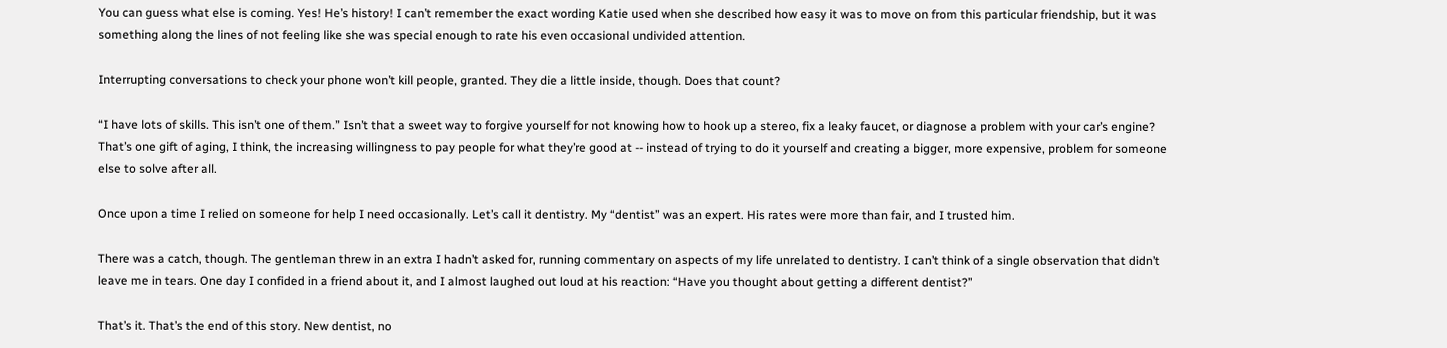You can guess what else is coming. Yes! He’s history! I can’t remember the exact wording Katie used when she described how easy it was to move on from this particular friendship, but it was something along the lines of not feeling like she was special enough to rate his even occasional undivided attention.

Interrupting conversations to check your phone won’t kill people, granted. They die a little inside, though. Does that count?

“I have lots of skills. This isn’t one of them.” Isn’t that a sweet way to forgive yourself for not knowing how to hook up a stereo, fix a leaky faucet, or diagnose a problem with your car’s engine? That’s one gift of aging, I think, the increasing willingness to pay people for what they’re good at -- instead of trying to do it yourself and creating a bigger, more expensive, problem for someone else to solve after all.

Once upon a time I relied on someone for help I need occasionally. Let’s call it dentistry. My “dentist” was an expert. His rates were more than fair, and I trusted him.

There was a catch, though. The gentleman threw in an extra I hadn’t asked for, running commentary on aspects of my life unrelated to dentistry. I can’t think of a single observation that didn’t leave me in tears. One day I confided in a friend about it, and I almost laughed out loud at his reaction: “Have you thought about getting a different dentist?”

That’s it. That’s the end of this story. New dentist, no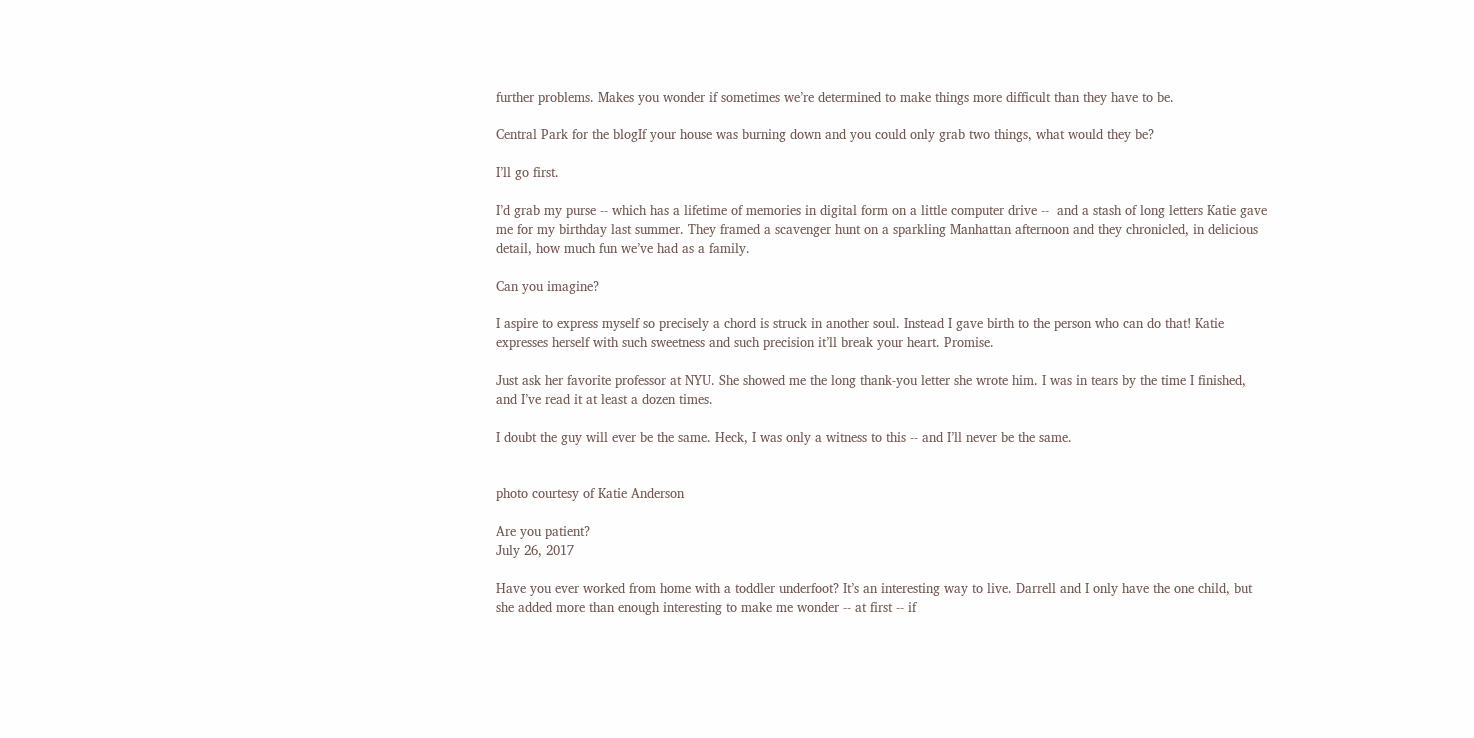further problems. Makes you wonder if sometimes we’re determined to make things more difficult than they have to be.

Central Park for the blogIf your house was burning down and you could only grab two things, what would they be?

I’ll go first.

I’d grab my purse -- which has a lifetime of memories in digital form on a little computer drive --  and a stash of long letters Katie gave me for my birthday last summer. They framed a scavenger hunt on a sparkling Manhattan afternoon and they chronicled, in delicious detail, how much fun we’ve had as a family.

Can you imagine?

I aspire to express myself so precisely a chord is struck in another soul. Instead I gave birth to the person who can do that! Katie expresses herself with such sweetness and such precision it’ll break your heart. Promise.

Just ask her favorite professor at NYU. She showed me the long thank-you letter she wrote him. I was in tears by the time I finished, and I’ve read it at least a dozen times.

I doubt the guy will ever be the same. Heck, I was only a witness to this -- and I’ll never be the same.


photo courtesy of Katie Anderson

Are you patient?
July 26, 2017

Have you ever worked from home with a toddler underfoot? It’s an interesting way to live. Darrell and I only have the one child, but she added more than enough interesting to make me wonder -- at first -- if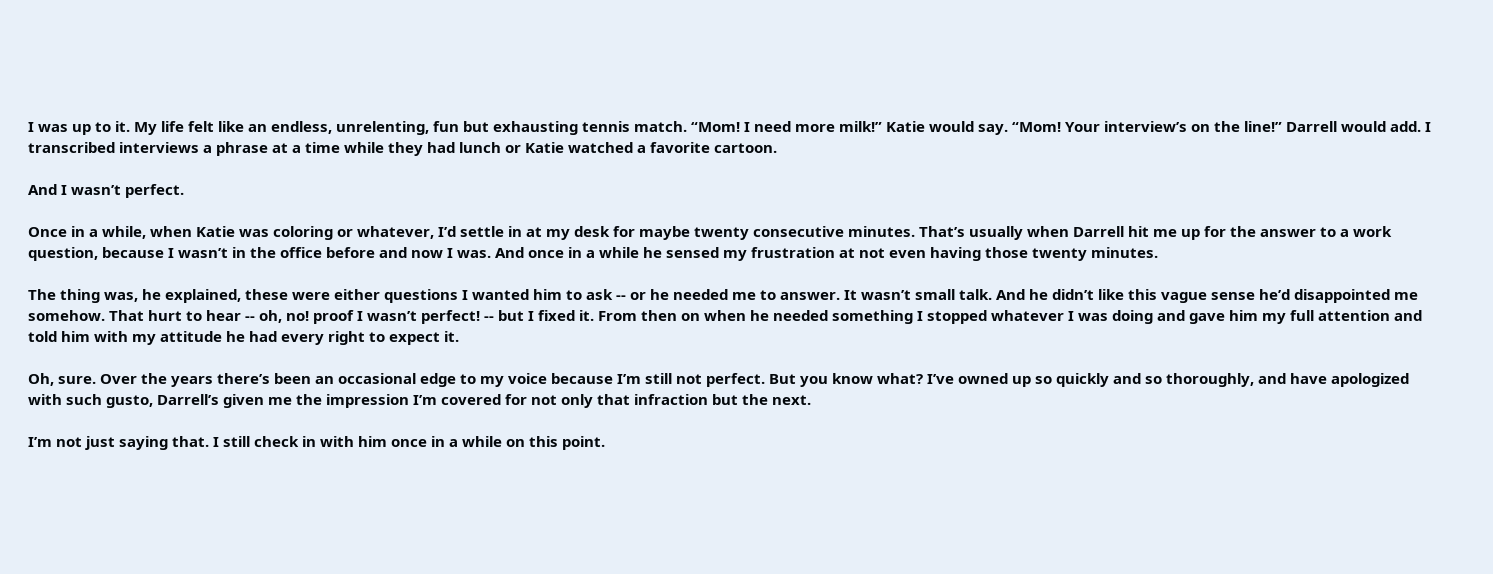I was up to it. My life felt like an endless, unrelenting, fun but exhausting tennis match. “Mom! I need more milk!” Katie would say. “Mom! Your interview’s on the line!” Darrell would add. I transcribed interviews a phrase at a time while they had lunch or Katie watched a favorite cartoon.

And I wasn’t perfect.

Once in a while, when Katie was coloring or whatever, I’d settle in at my desk for maybe twenty consecutive minutes. That’s usually when Darrell hit me up for the answer to a work question, because I wasn’t in the office before and now I was. And once in a while he sensed my frustration at not even having those twenty minutes.

The thing was, he explained, these were either questions I wanted him to ask -- or he needed me to answer. It wasn’t small talk. And he didn’t like this vague sense he’d disappointed me somehow. That hurt to hear -- oh, no! proof I wasn’t perfect! -- but I fixed it. From then on when he needed something I stopped whatever I was doing and gave him my full attention and told him with my attitude he had every right to expect it.

Oh, sure. Over the years there’s been an occasional edge to my voice because I’m still not perfect. But you know what? I’ve owned up so quickly and so thoroughly, and have apologized with such gusto, Darrell’s given me the impression I’m covered for not only that infraction but the next.

I’m not just saying that. I still check in with him once in a while on this point.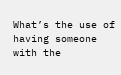What’s the use of having someone with the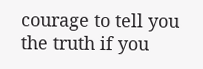courage to tell you the truth if you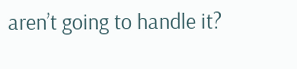aren’t going to handle it?